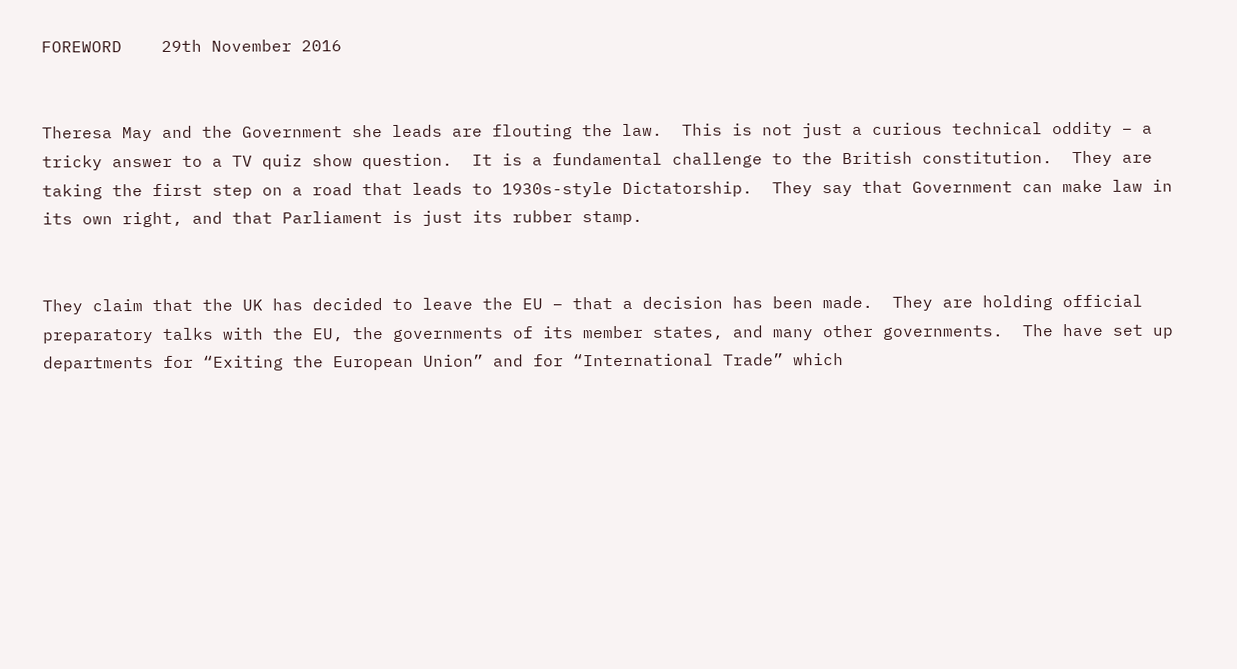FOREWORD    29th November 2016


Theresa May and the Government she leads are flouting the law.  This is not just a curious technical oddity – a tricky answer to a TV quiz show question.  It is a fundamental challenge to the British constitution.  They are taking the first step on a road that leads to 1930s-style Dictatorship.  They say that Government can make law in its own right, and that Parliament is just its rubber stamp.


They claim that the UK has decided to leave the EU – that a decision has been made.  They are holding official preparatory talks with the EU, the governments of its member states, and many other governments.  The have set up departments for “Exiting the European Union” and for “International Trade” which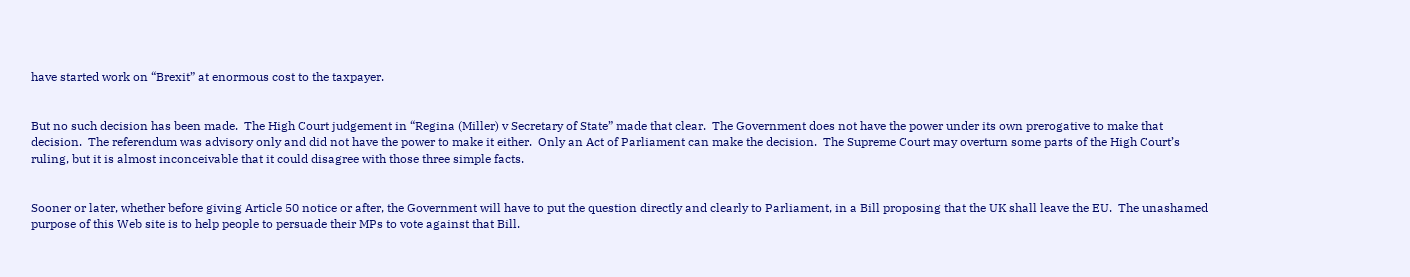have started work on “Brexit” at enormous cost to the taxpayer.


But no such decision has been made.  The High Court judgement in “Regina (Miller) v Secretary of State” made that clear.  The Government does not have the power under its own prerogative to make that decision.  The referendum was advisory only and did not have the power to make it either.  Only an Act of Parliament can make the decision.  The Supreme Court may overturn some parts of the High Court’s ruling, but it is almost inconceivable that it could disagree with those three simple facts.


Sooner or later, whether before giving Article 50 notice or after, the Government will have to put the question directly and clearly to Parliament, in a Bill proposing that the UK shall leave the EU.  The unashamed purpose of this Web site is to help people to persuade their MPs to vote against that Bill.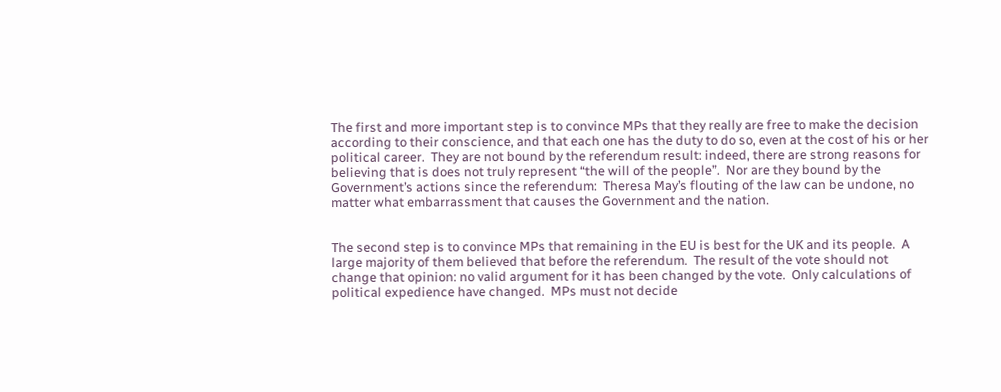The first and more important step is to convince MPs that they really are free to make the decision according to their conscience, and that each one has the duty to do so, even at the cost of his or her political career.  They are not bound by the referendum result: indeed, there are strong reasons for believing that is does not truly represent “the will of the people”.  Nor are they bound by the Government’s actions since the referendum:  Theresa May’s flouting of the law can be undone, no matter what embarrassment that causes the Government and the nation.


The second step is to convince MPs that remaining in the EU is best for the UK and its people.  A large majority of them believed that before the referendum.  The result of the vote should not change that opinion: no valid argument for it has been changed by the vote.  Only calculations of political expedience have changed.  MPs must not decide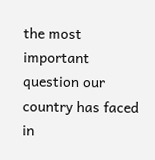the most important question our country has faced in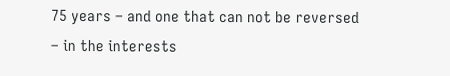75 years – and one that can not be reversed – in the interests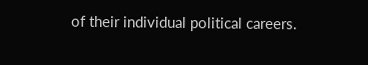of their individual political careers.